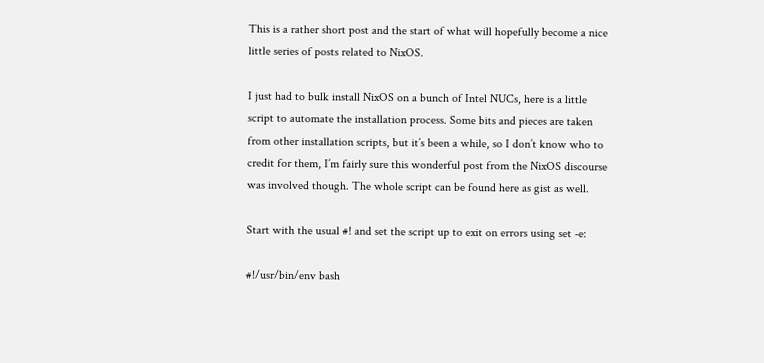This is a rather short post and the start of what will hopefully become a nice little series of posts related to NixOS.

I just had to bulk install NixOS on a bunch of Intel NUCs, here is a little script to automate the installation process. Some bits and pieces are taken from other installation scripts, but it’s been a while, so I don’t know who to credit for them, I’m fairly sure this wonderful post from the NixOS discourse was involved though. The whole script can be found here as gist as well.

Start with the usual #! and set the script up to exit on errors using set -e:

#!/usr/bin/env bash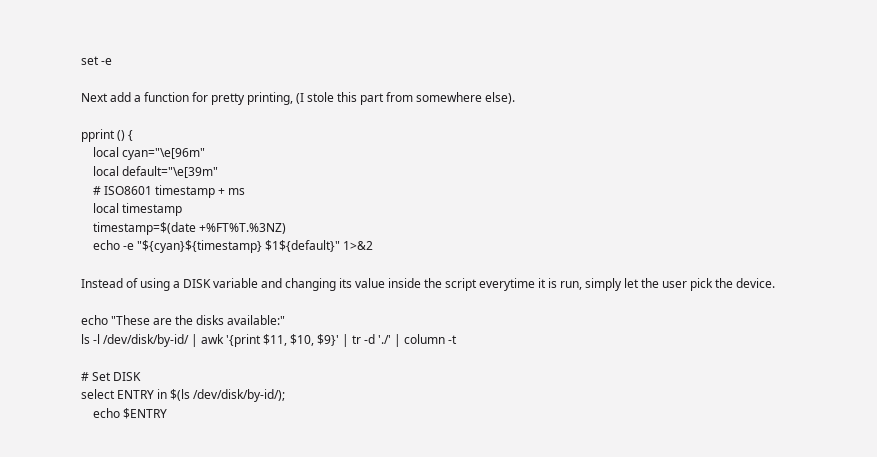set -e

Next add a function for pretty printing, (I stole this part from somewhere else).

pprint () {
    local cyan="\e[96m"
    local default="\e[39m"
    # ISO8601 timestamp + ms
    local timestamp
    timestamp=$(date +%FT%T.%3NZ)
    echo -e "${cyan}${timestamp} $1${default}" 1>&2

Instead of using a DISK variable and changing its value inside the script everytime it is run, simply let the user pick the device.

echo "These are the disks available:"
ls -l /dev/disk/by-id/ | awk '{print $11, $10, $9}' | tr -d './' | column -t

# Set DISK
select ENTRY in $(ls /dev/disk/by-id/);
    echo $ENTRY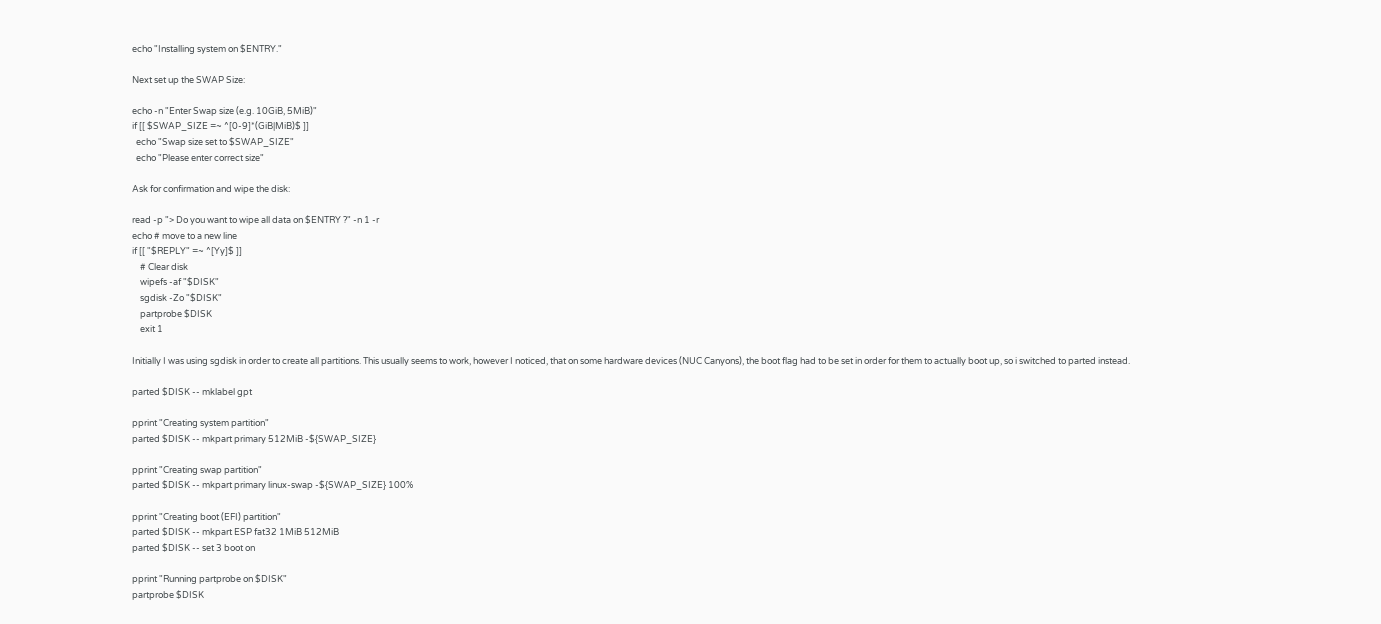echo "Installing system on $ENTRY."

Next set up the SWAP Size:

echo -n "Enter Swap size (e.g. 10GiB, 5MiB)"
if [[ $SWAP_SIZE =~ ^[0-9]*(GiB|MiB)$ ]]
  echo "Swap size set to $SWAP_SIZE"
  echo "Please enter correct size"

Ask for confirmation and wipe the disk:

read -p "> Do you want to wipe all data on $ENTRY ?" -n 1 -r
echo # move to a new line
if [[ "$REPLY" =~ ^[Yy]$ ]]
    # Clear disk
    wipefs -af "$DISK"
    sgdisk -Zo "$DISK"
    partprobe $DISK
    exit 1

Initially I was using sgdisk in order to create all partitions. This usually seems to work, however I noticed, that on some hardware devices (NUC Canyons), the boot flag had to be set in order for them to actually boot up, so i switched to parted instead.

parted $DISK -- mklabel gpt

pprint "Creating system partition"
parted $DISK -- mkpart primary 512MiB -${SWAP_SIZE}

pprint "Creating swap partition"
parted $DISK -- mkpart primary linux-swap -${SWAP_SIZE} 100%

pprint "Creating boot (EFI) partition"
parted $DISK -- mkpart ESP fat32 1MiB 512MiB
parted $DISK -- set 3 boot on

pprint "Running partprobe on $DISK"
partprobe $DISK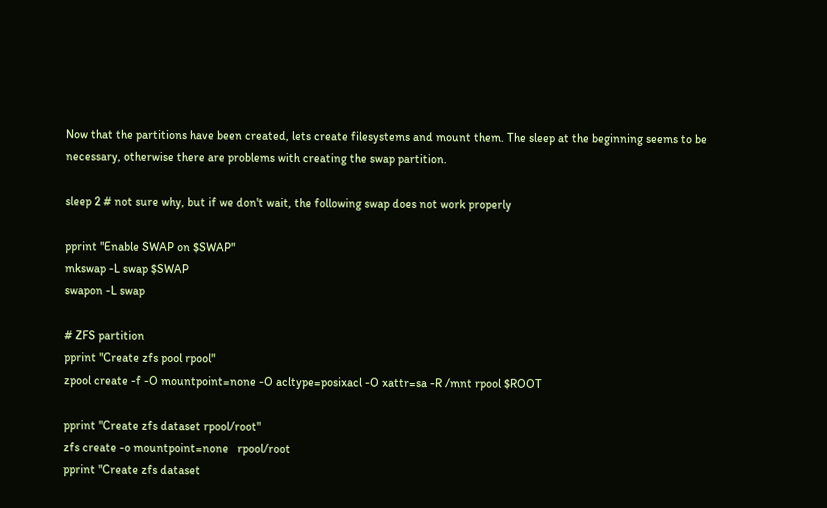Now that the partitions have been created, lets create filesystems and mount them. The sleep at the beginning seems to be necessary, otherwise there are problems with creating the swap partition.

sleep 2 # not sure why, but if we don't wait, the following swap does not work properly

pprint "Enable SWAP on $SWAP"
mkswap -L swap $SWAP
swapon -L swap

# ZFS partition
pprint "Create zfs pool rpool"
zpool create -f -O mountpoint=none -O acltype=posixacl -O xattr=sa -R /mnt rpool $ROOT

pprint "Create zfs dataset rpool/root"
zfs create -o mountpoint=none   rpool/root
pprint "Create zfs dataset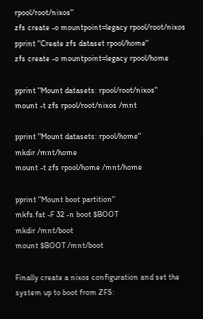rpool/root/nixos"
zfs create -o mountpoint=legacy rpool/root/nixos
pprint "Create zfs dataset rpool/home"
zfs create -o mountpoint=legacy rpool/home

pprint "Mount datasets: rpool/root/nixos"
mount -t zfs rpool/root/nixos /mnt

pprint "Mount datasets: rpool/home"
mkdir /mnt/home
mount -t zfs rpool/home /mnt/home

pprint "Mount boot partition"
mkfs.fat -F 32 -n boot $BOOT
mkdir /mnt/boot
mount $BOOT /mnt/boot

Finally create a nixos configuration and set the system up to boot from ZFS: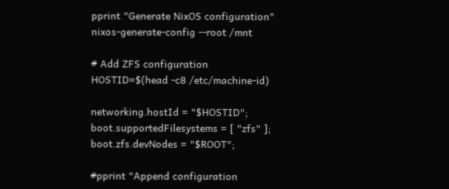pprint "Generate NixOS configuration"
nixos-generate-config --root /mnt

# Add ZFS configuration
HOSTID=$(head -c8 /etc/machine-id)

networking.hostId = "$HOSTID";
boot.supportedFilesystems = [ "zfs" ];
boot.zfs.devNodes = "$ROOT";

#pprint "Append configuration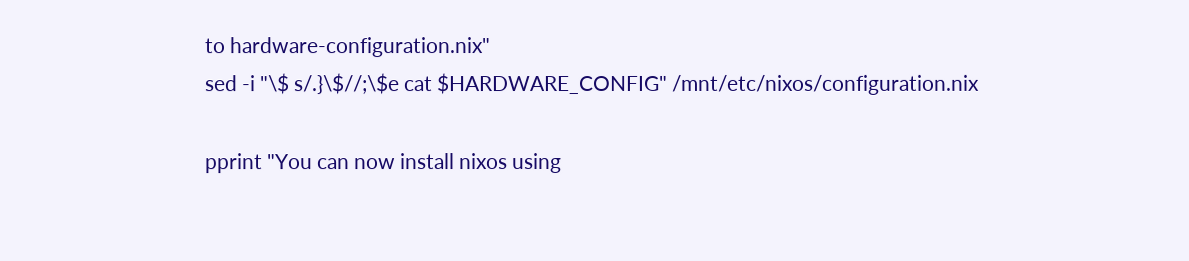to hardware-configuration.nix"
sed -i "\$ s/.}\$//;\$e cat $HARDWARE_CONFIG" /mnt/etc/nixos/configuration.nix

pprint "You can now install nixos using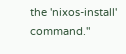the 'nixos-install' command."